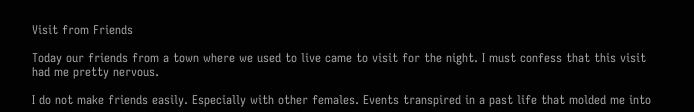Visit from Friends

Today our friends from a town where we used to live came to visit for the night. I must confess that this visit had me pretty nervous.

I do not make friends easily. Especially with other females. Events transpired in a past life that molded me into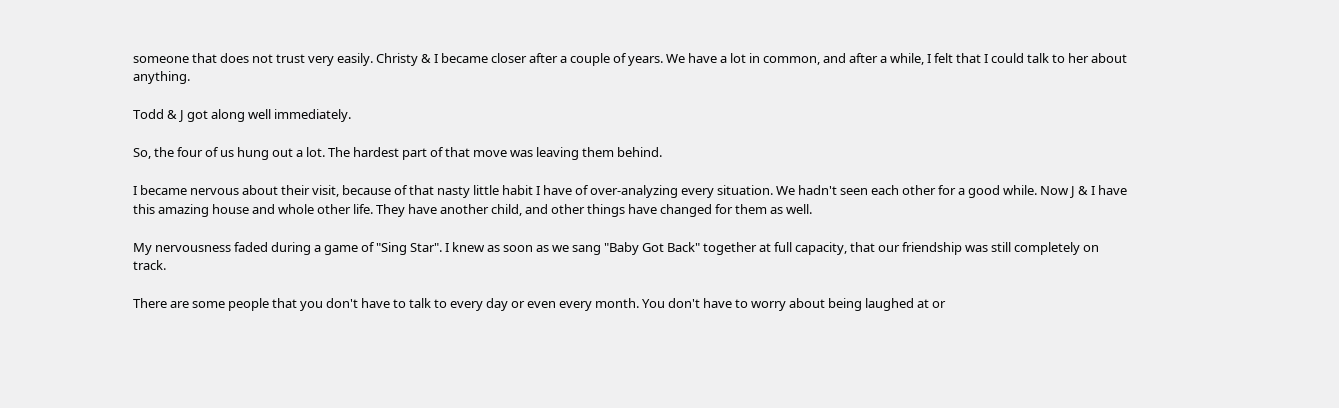someone that does not trust very easily. Christy & I became closer after a couple of years. We have a lot in common, and after a while, I felt that I could talk to her about anything.

Todd & J got along well immediately.

So, the four of us hung out a lot. The hardest part of that move was leaving them behind.

I became nervous about their visit, because of that nasty little habit I have of over-analyzing every situation. We hadn't seen each other for a good while. Now J & I have this amazing house and whole other life. They have another child, and other things have changed for them as well.

My nervousness faded during a game of "Sing Star". I knew as soon as we sang "Baby Got Back" together at full capacity, that our friendship was still completely on track.

There are some people that you don't have to talk to every day or even every month. You don't have to worry about being laughed at or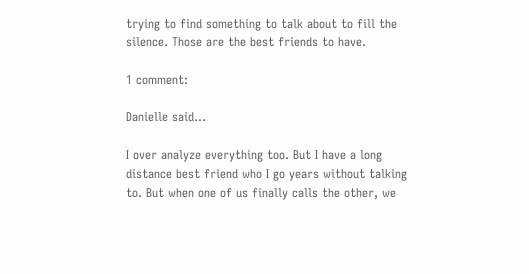trying to find something to talk about to fill the silence. Those are the best friends to have.

1 comment:

Danielle said...

I over analyze everything too. But I have a long distance best friend who I go years without talking to. But when one of us finally calls the other, we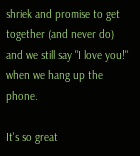shriek and promise to get together (and never do) and we still say "I love you!" when we hang up the phone.

It's so great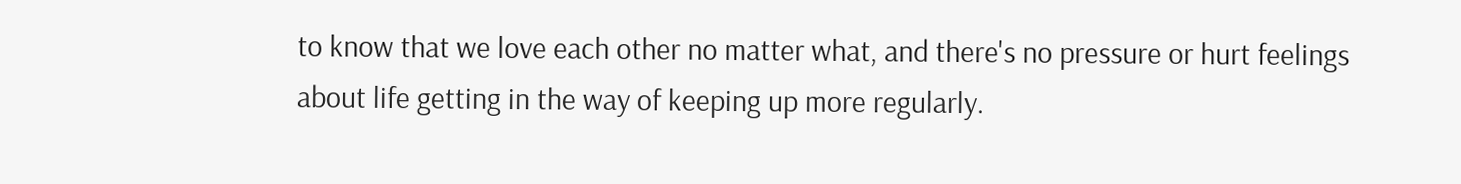to know that we love each other no matter what, and there's no pressure or hurt feelings about life getting in the way of keeping up more regularly.